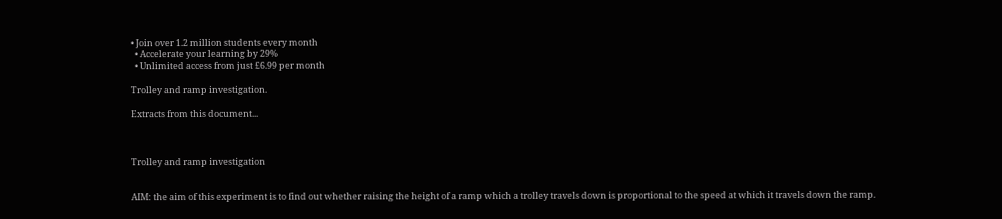• Join over 1.2 million students every month
  • Accelerate your learning by 29%
  • Unlimited access from just £6.99 per month

Trolley and ramp investigation.

Extracts from this document...



Trolley and ramp investigation


AIM: the aim of this experiment is to find out whether raising the height of a ramp which a trolley travels down is proportional to the speed at which it travels down the ramp.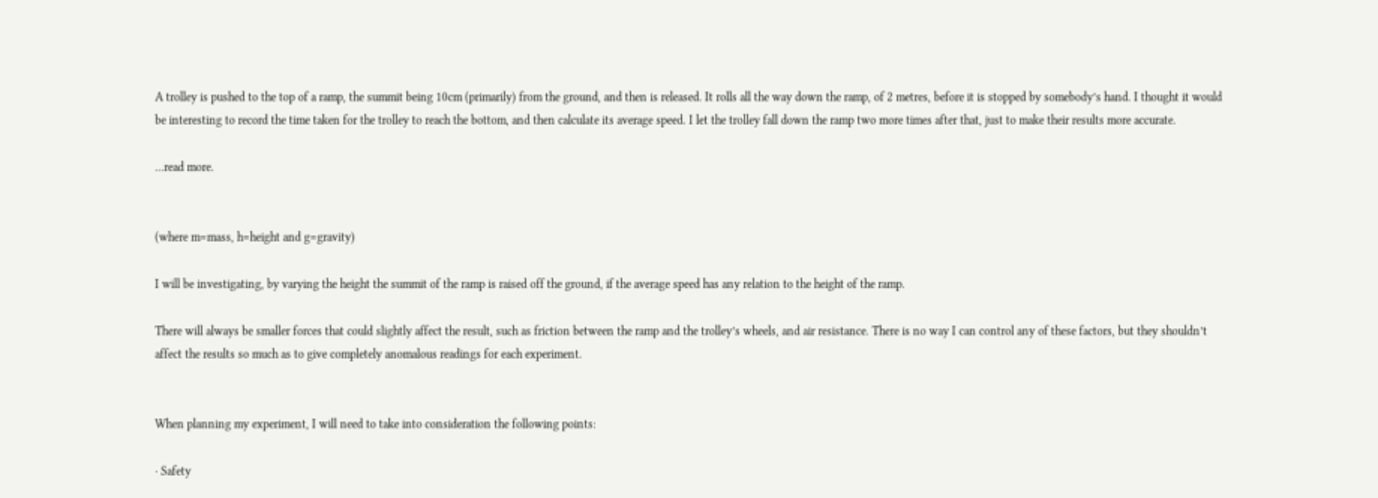A trolley is pushed to the top of a ramp, the summit being 10cm (primarily) from the ground, and then is released. It rolls all the way down the ramp, of 2 metres, before it is stopped by somebody’s hand. I thought it would be interesting to record the time taken for the trolley to reach the bottom, and then calculate its average speed. I let the trolley fall down the ramp two more times after that, just to make their results more accurate.

...read more.


(where m=mass, h=height and g=gravity)

I will be investigating, by varying the height the summit of the ramp is raised off the ground, if the average speed has any relation to the height of the ramp.

There will always be smaller forces that could slightly affect the result, such as friction between the ramp and the trolley’s wheels, and air resistance. There is no way I can control any of these factors, but they shouldn’t affect the results so much as to give completely anomalous readings for each experiment.


When planning my experiment, I will need to take into consideration the following points:

· Safety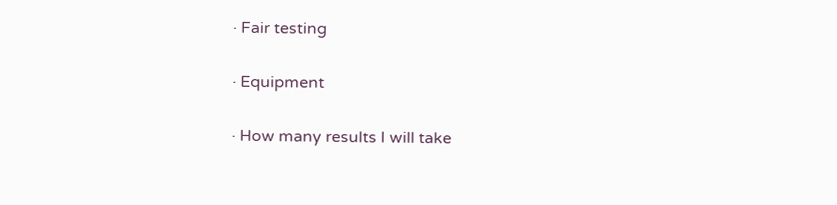· Fair testing

· Equipment

· How many results I will take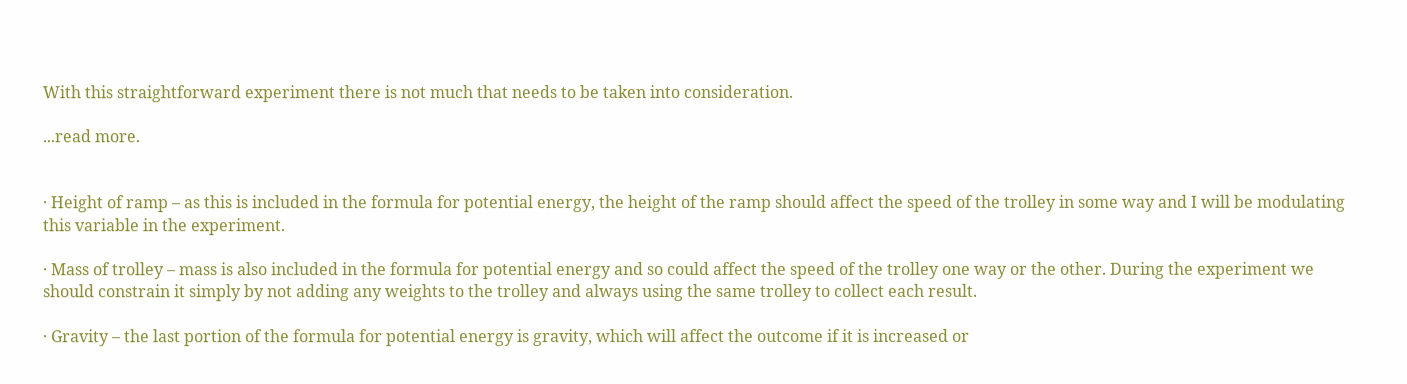With this straightforward experiment there is not much that needs to be taken into consideration.

...read more.


· Height of ramp – as this is included in the formula for potential energy, the height of the ramp should affect the speed of the trolley in some way and I will be modulating this variable in the experiment.

· Mass of trolley – mass is also included in the formula for potential energy and so could affect the speed of the trolley one way or the other. During the experiment we should constrain it simply by not adding any weights to the trolley and always using the same trolley to collect each result.

· Gravity – the last portion of the formula for potential energy is gravity, which will affect the outcome if it is increased or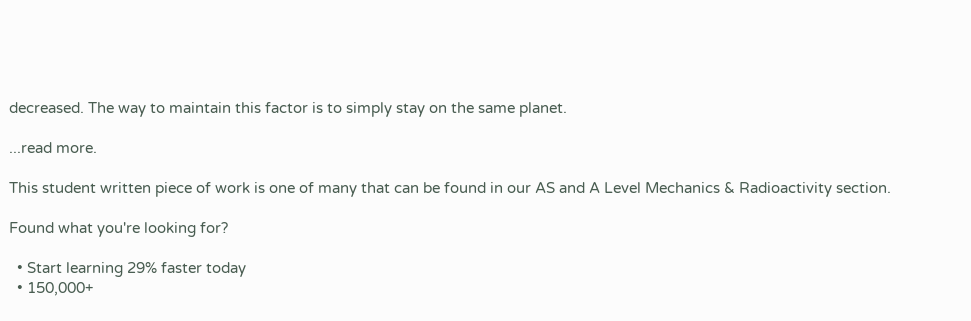decreased. The way to maintain this factor is to simply stay on the same planet.

...read more.

This student written piece of work is one of many that can be found in our AS and A Level Mechanics & Radioactivity section.

Found what you're looking for?

  • Start learning 29% faster today
  • 150,000+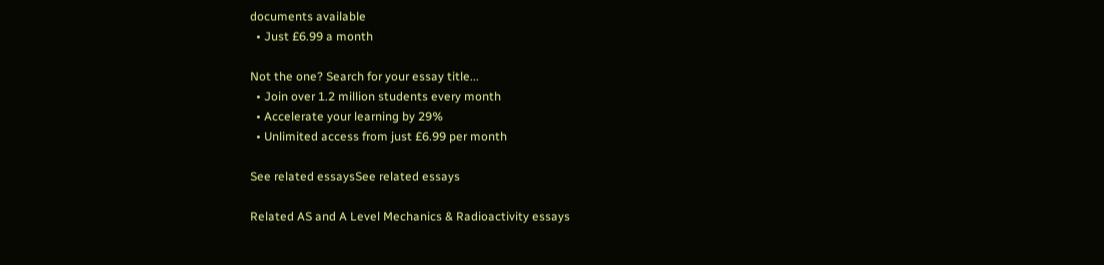documents available
  • Just £6.99 a month

Not the one? Search for your essay title...
  • Join over 1.2 million students every month
  • Accelerate your learning by 29%
  • Unlimited access from just £6.99 per month

See related essaysSee related essays

Related AS and A Level Mechanics & Radioactivity essays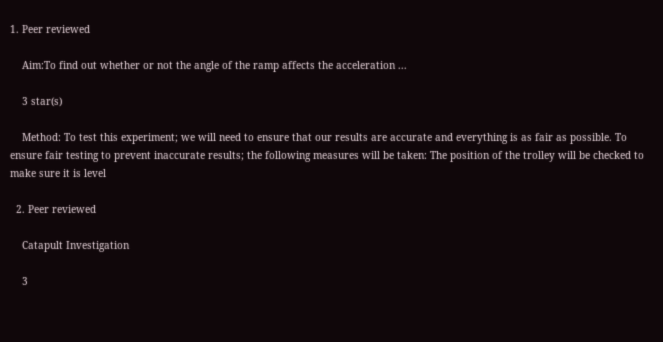1. Peer reviewed

    Aim:To find out whether or not the angle of the ramp affects the acceleration ...

    3 star(s)

    Method: To test this experiment; we will need to ensure that our results are accurate and everything is as fair as possible. To ensure fair testing to prevent inaccurate results; the following measures will be taken: The position of the trolley will be checked to make sure it is level

  2. Peer reviewed

    Catapult Investigation

    3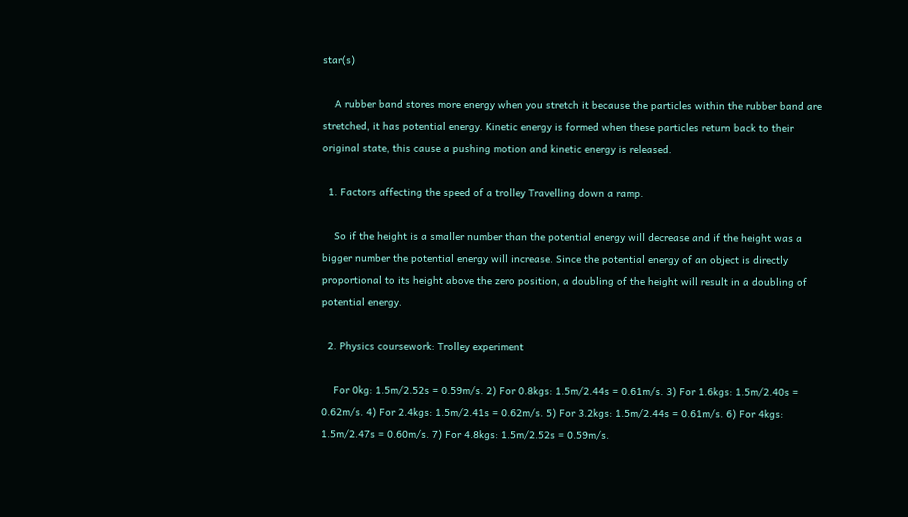star(s)

    A rubber band stores more energy when you stretch it because the particles within the rubber band are stretched, it has potential energy. Kinetic energy is formed when these particles return back to their original state, this cause a pushing motion and kinetic energy is released.

  1. Factors affecting the speed of a trolley Travelling down a ramp.

    So if the height is a smaller number than the potential energy will decrease and if the height was a bigger number the potential energy will increase. Since the potential energy of an object is directly proportional to its height above the zero position, a doubling of the height will result in a doubling of potential energy.

  2. Physics coursework: Trolley experiment

    For 0kg: 1.5m/2.52s = 0.59m/s. 2) For 0.8kgs: 1.5m/2.44s = 0.61m/s. 3) For 1.6kgs: 1.5m/2.40s = 0.62m/s. 4) For 2.4kgs: 1.5m/2.41s = 0.62m/s. 5) For 3.2kgs: 1.5m/2.44s = 0.61m/s. 6) For 4kgs: 1.5m/2.47s = 0.60m/s. 7) For 4.8kgs: 1.5m/2.52s = 0.59m/s.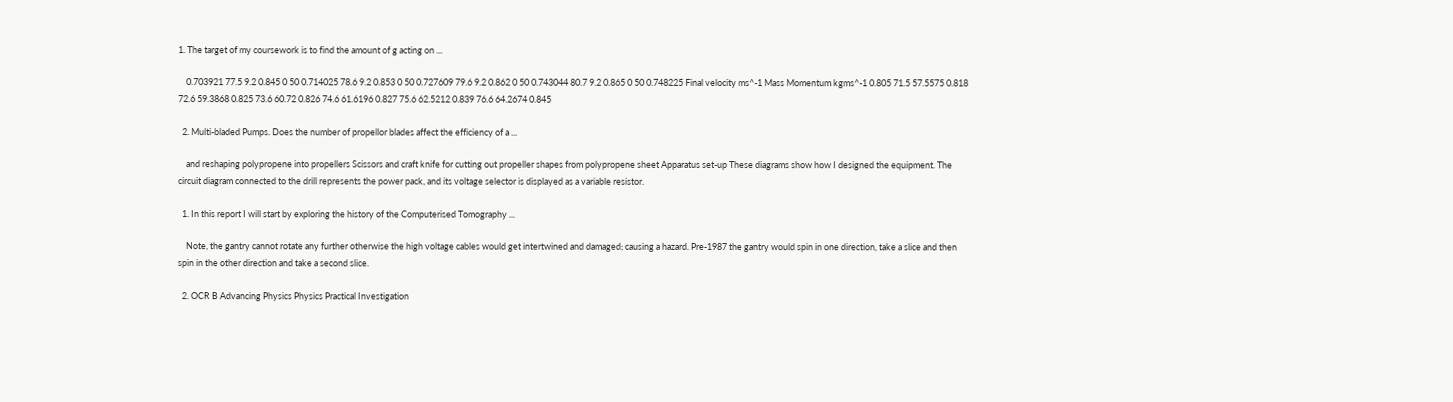1. The target of my coursework is to find the amount of g acting on ...

    0.703921 77.5 9.2 0.845 0 50 0.714025 78.6 9.2 0.853 0 50 0.727609 79.6 9.2 0.862 0 50 0.743044 80.7 9.2 0.865 0 50 0.748225 Final velocity ms^-1 Mass Momentum kgms^-1 0.805 71.5 57.5575 0.818 72.6 59.3868 0.825 73.6 60.72 0.826 74.6 61.6196 0.827 75.6 62.5212 0.839 76.6 64.2674 0.845

  2. Multi-bladed Pumps. Does the number of propellor blades affect the efficiency of a ...

    and reshaping polypropene into propellers Scissors and craft knife for cutting out propeller shapes from polypropene sheet Apparatus set-up These diagrams show how I designed the equipment. The circuit diagram connected to the drill represents the power pack, and its voltage selector is displayed as a variable resistor.

  1. In this report I will start by exploring the history of the Computerised Tomography ...

    Note, the gantry cannot rotate any further otherwise the high voltage cables would get intertwined and damaged; causing a hazard. Pre-1987 the gantry would spin in one direction, take a slice and then spin in the other direction and take a second slice.

  2. OCR B Advancing Physics Physics Practical Investigation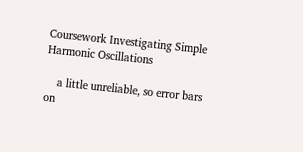Coursework Investigating Simple Harmonic Oscillations

    a little unreliable, so error bars on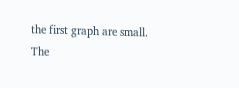the first graph are small. The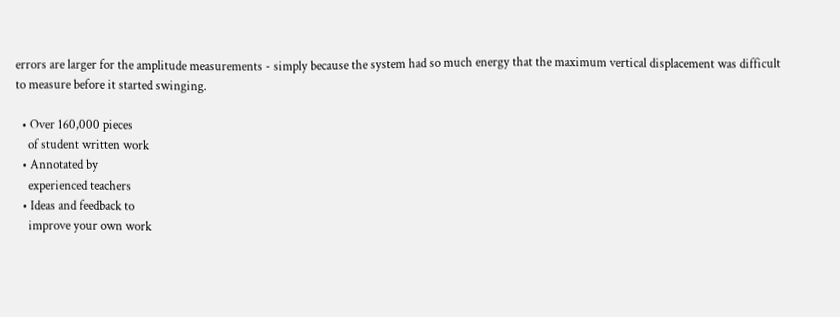errors are larger for the amplitude measurements - simply because the system had so much energy that the maximum vertical displacement was difficult to measure before it started swinging.

  • Over 160,000 pieces
    of student written work
  • Annotated by
    experienced teachers
  • Ideas and feedback to
    improve your own work